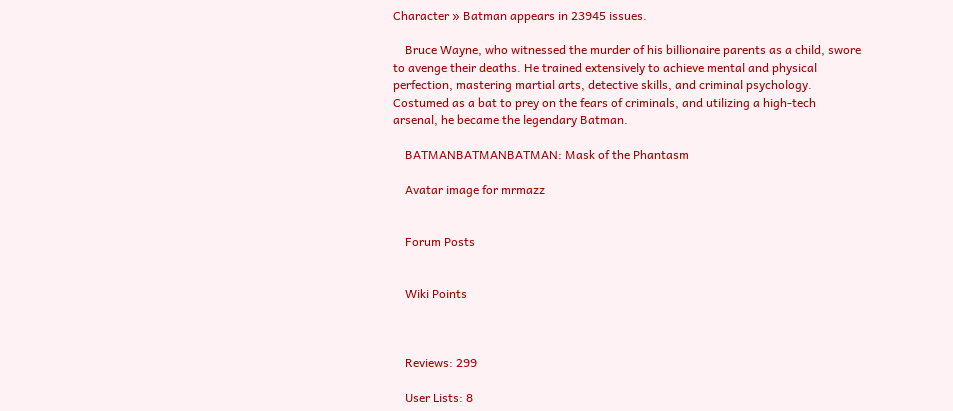Character » Batman appears in 23945 issues.

    Bruce Wayne, who witnessed the murder of his billionaire parents as a child, swore to avenge their deaths. He trained extensively to achieve mental and physical perfection, mastering martial arts, detective skills, and criminal psychology. Costumed as a bat to prey on the fears of criminals, and utilizing a high-tech arsenal, he became the legendary Batman.

    BATMANBATMANBATMAN: Mask of the Phantasm

    Avatar image for mrmazz


    Forum Posts


    Wiki Points



    Reviews: 299

    User Lists: 8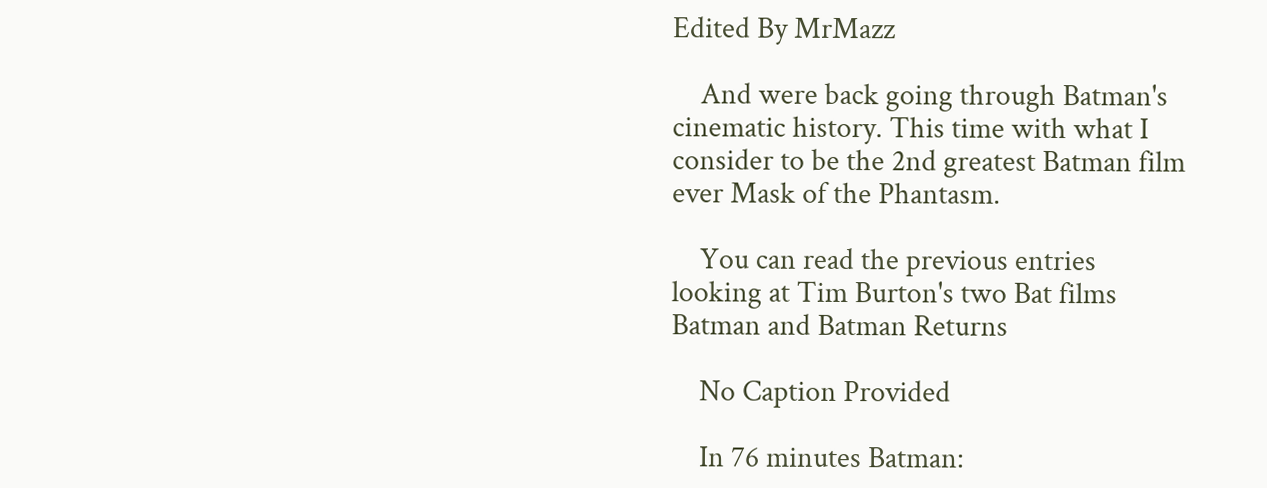Edited By MrMazz

    And were back going through Batman's cinematic history. This time with what I consider to be the 2nd greatest Batman film ever Mask of the Phantasm.

    You can read the previous entries looking at Tim Burton's two Bat films Batman and Batman Returns

    No Caption Provided

    In 76 minutes Batman: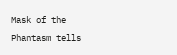Mask of the Phantasm tells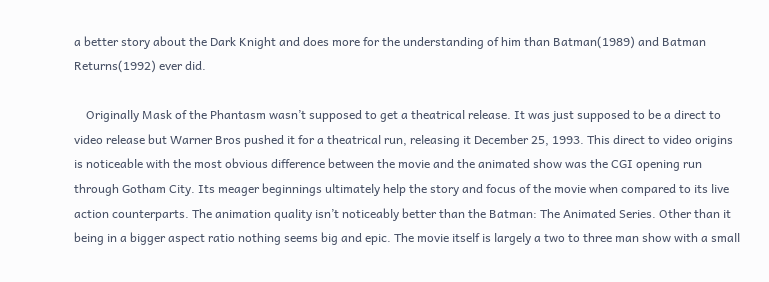a better story about the Dark Knight and does more for the understanding of him than Batman(1989) and Batman Returns(1992) ever did.

    Originally Mask of the Phantasm wasn’t supposed to get a theatrical release. It was just supposed to be a direct to video release but Warner Bros pushed it for a theatrical run, releasing it December 25, 1993. This direct to video origins is noticeable with the most obvious difference between the movie and the animated show was the CGI opening run through Gotham City. Its meager beginnings ultimately help the story and focus of the movie when compared to its live action counterparts. The animation quality isn’t noticeably better than the Batman: The Animated Series. Other than it being in a bigger aspect ratio nothing seems big and epic. The movie itself is largely a two to three man show with a small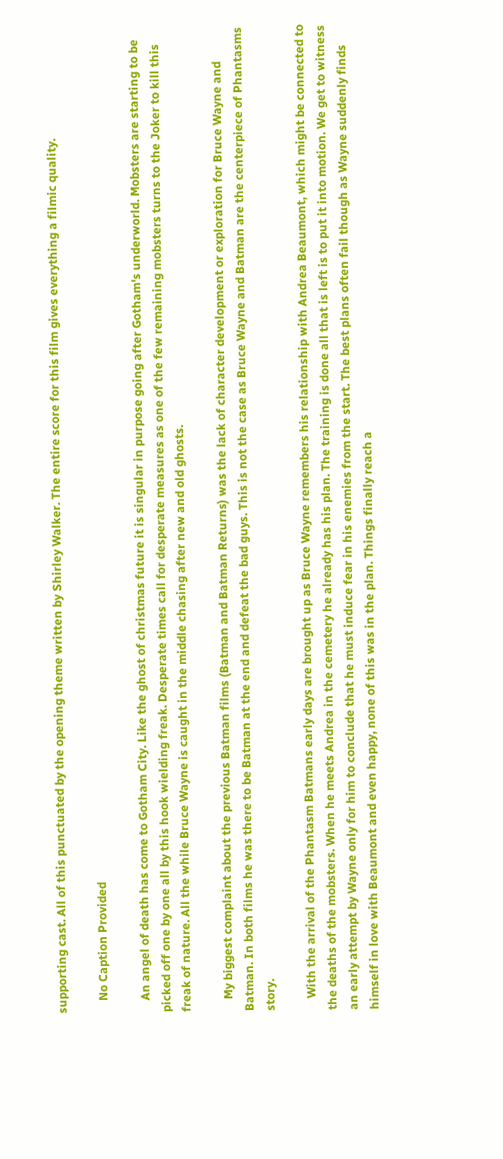supporting cast. All of this punctuated by the opening theme written by Shirley Walker. The entire score for this film gives everything a filmic quality.

    No Caption Provided

    An angel of death has come to Gotham City. Like the ghost of christmas future it is singular in purpose going after Gotham's underworld. Mobsters are starting to be picked off one by one all by this hook wielding freak. Desperate times call for desperate measures as one of the few remaining mobsters turns to the Joker to kill this freak of nature. All the while Bruce Wayne is caught in the middle chasing after new and old ghosts.

    My biggest complaint about the previous Batman films (Batman and Batman Returns) was the lack of character development or exploration for Bruce Wayne and Batman. In both films he was there to be Batman at the end and defeat the bad guys. This is not the case as Bruce Wayne and Batman are the centerpiece of Phantasms story.

    With the arrival of the Phantasm Batmans early days are brought up as Bruce Wayne remembers his relationship with Andrea Beaumont, which might be connected to the deaths of the mobsters. When he meets Andrea in the cemetery he already has his plan. The training is done all that is left is to put it into motion. We get to witness an early attempt by Wayne only for him to conclude that he must induce fear in his enemies from the start. The best plans often fail though as Wayne suddenly finds himself in love with Beaumont and even happy, none of this was in the plan. Things finally reach a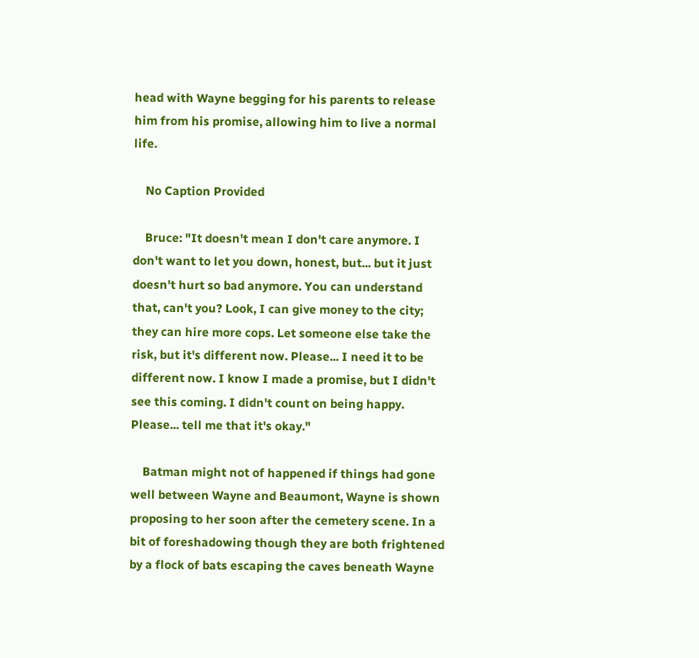head with Wayne begging for his parents to release him from his promise, allowing him to live a normal life.

    No Caption Provided

    Bruce: "It doesn't mean I don't care anymore. I don't want to let you down, honest, but... but it just doesn't hurt so bad anymore. You can understand that, can't you? Look, I can give money to the city; they can hire more cops. Let someone else take the risk, but it's different now. Please... I need it to be different now. I know I made a promise, but I didn't see this coming. I didn't count on being happy. Please... tell me that it's okay."

    Batman might not of happened if things had gone well between Wayne and Beaumont, Wayne is shown proposing to her soon after the cemetery scene. In a bit of foreshadowing though they are both frightened by a flock of bats escaping the caves beneath Wayne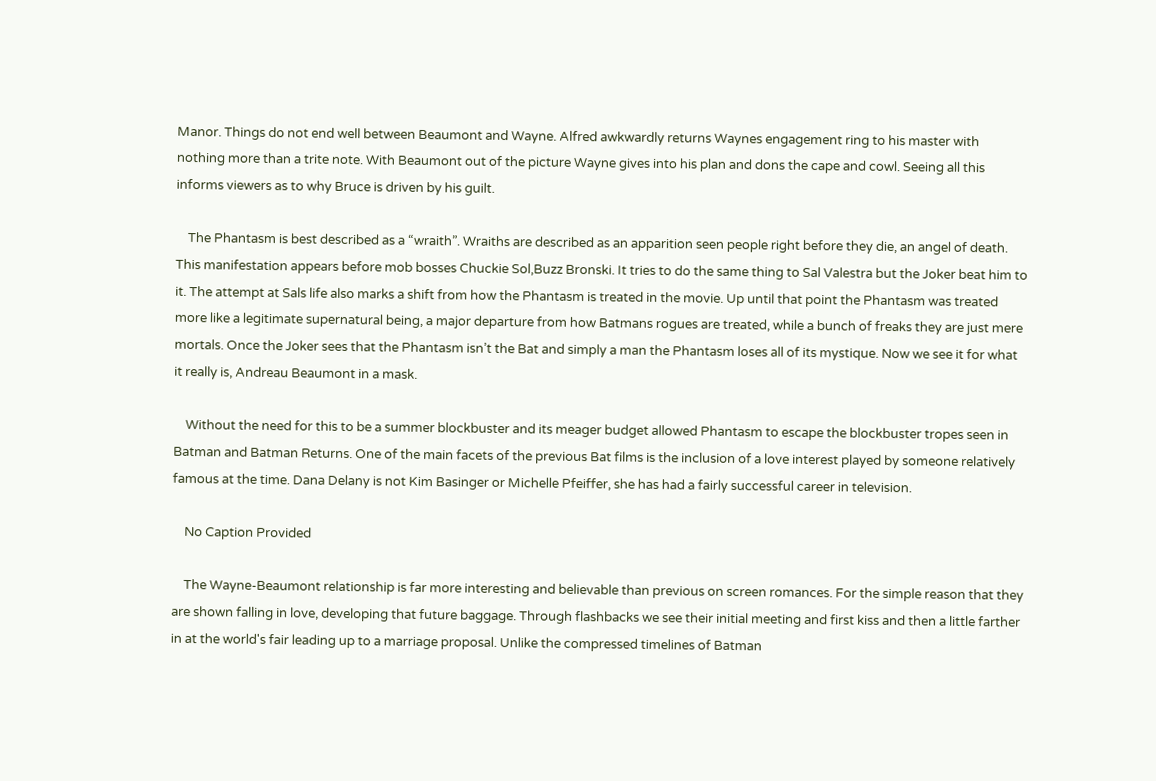Manor. Things do not end well between Beaumont and Wayne. Alfred awkwardly returns Waynes engagement ring to his master with nothing more than a trite note. With Beaumont out of the picture Wayne gives into his plan and dons the cape and cowl. Seeing all this informs viewers as to why Bruce is driven by his guilt.

    The Phantasm is best described as a “wraith”. Wraiths are described as an apparition seen people right before they die, an angel of death. This manifestation appears before mob bosses Chuckie Sol,Buzz Bronski. It tries to do the same thing to Sal Valestra but the Joker beat him to it. The attempt at Sals life also marks a shift from how the Phantasm is treated in the movie. Up until that point the Phantasm was treated more like a legitimate supernatural being, a major departure from how Batmans rogues are treated, while a bunch of freaks they are just mere mortals. Once the Joker sees that the Phantasm isn’t the Bat and simply a man the Phantasm loses all of its mystique. Now we see it for what it really is, Andreau Beaumont in a mask.

    Without the need for this to be a summer blockbuster and its meager budget allowed Phantasm to escape the blockbuster tropes seen in Batman and Batman Returns. One of the main facets of the previous Bat films is the inclusion of a love interest played by someone relatively famous at the time. Dana Delany is not Kim Basinger or Michelle Pfeiffer, she has had a fairly successful career in television.

    No Caption Provided

    The Wayne-Beaumont relationship is far more interesting and believable than previous on screen romances. For the simple reason that they are shown falling in love, developing that future baggage. Through flashbacks we see their initial meeting and first kiss and then a little farther in at the world's fair leading up to a marriage proposal. Unlike the compressed timelines of Batman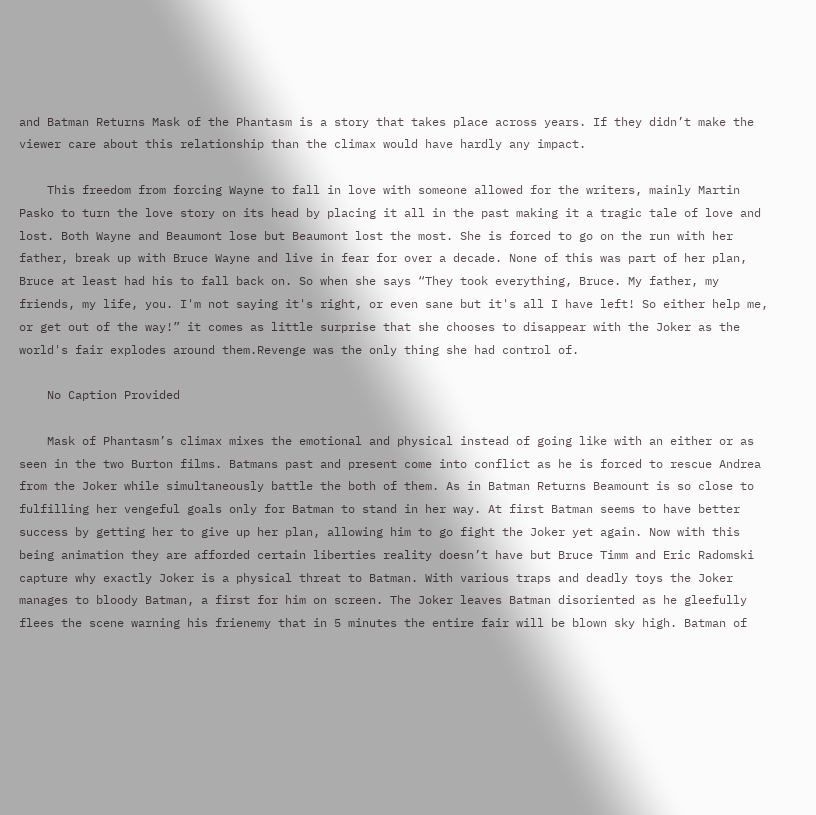and Batman Returns Mask of the Phantasm is a story that takes place across years. If they didn’t make the viewer care about this relationship than the climax would have hardly any impact.

    This freedom from forcing Wayne to fall in love with someone allowed for the writers, mainly Martin Pasko to turn the love story on its head by placing it all in the past making it a tragic tale of love and lost. Both Wayne and Beaumont lose but Beaumont lost the most. She is forced to go on the run with her father, break up with Bruce Wayne and live in fear for over a decade. None of this was part of her plan, Bruce at least had his to fall back on. So when she says “They took everything, Bruce. My father, my friends, my life, you. I'm not saying it's right, or even sane but it's all I have left! So either help me, or get out of the way!” it comes as little surprise that she chooses to disappear with the Joker as the world's fair explodes around them.Revenge was the only thing she had control of.

    No Caption Provided

    Mask of Phantasm’s climax mixes the emotional and physical instead of going like with an either or as seen in the two Burton films. Batmans past and present come into conflict as he is forced to rescue Andrea from the Joker while simultaneously battle the both of them. As in Batman Returns Beamount is so close to fulfilling her vengeful goals only for Batman to stand in her way. At first Batman seems to have better success by getting her to give up her plan, allowing him to go fight the Joker yet again. Now with this being animation they are afforded certain liberties reality doesn’t have but Bruce Timm and Eric Radomski capture why exactly Joker is a physical threat to Batman. With various traps and deadly toys the Joker manages to bloody Batman, a first for him on screen. The Joker leaves Batman disoriented as he gleefully flees the scene warning his frienemy that in 5 minutes the entire fair will be blown sky high. Batman of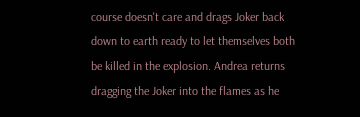course doesn't care and drags Joker back down to earth ready to let themselves both be killed in the explosion. Andrea returns dragging the Joker into the flames as he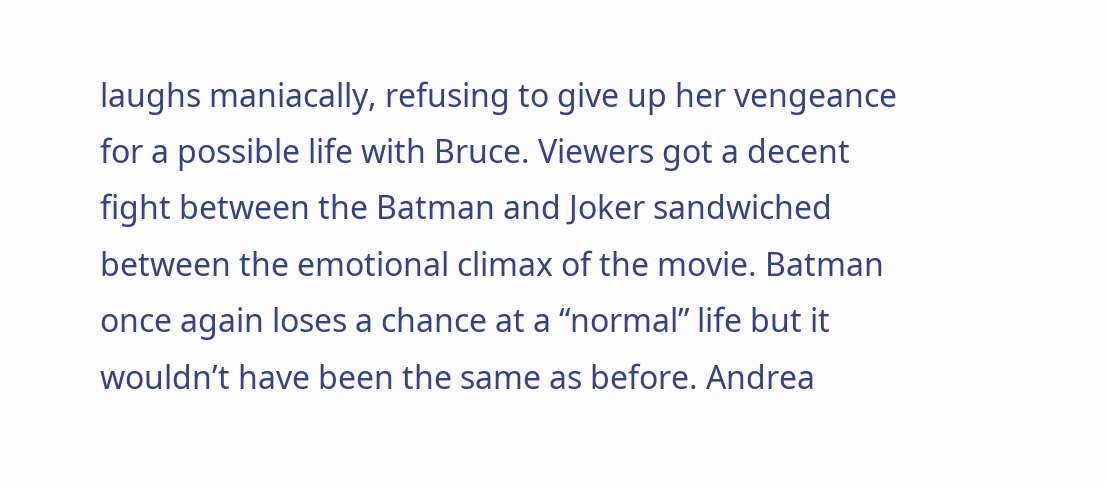laughs maniacally, refusing to give up her vengeance for a possible life with Bruce. Viewers got a decent fight between the Batman and Joker sandwiched between the emotional climax of the movie. Batman once again loses a chance at a “normal” life but it wouldn’t have been the same as before. Andrea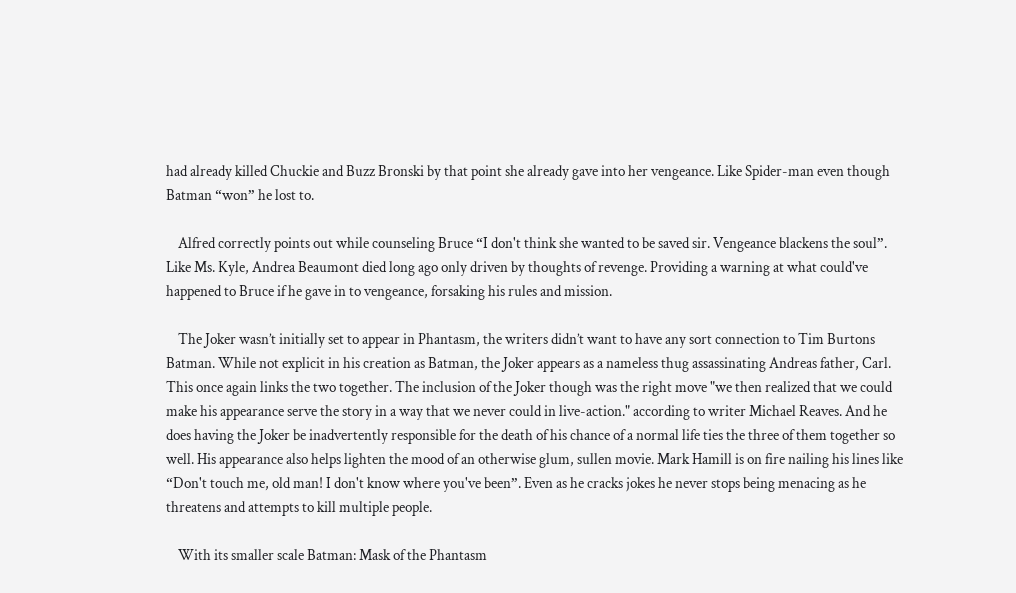had already killed Chuckie and Buzz Bronski by that point she already gave into her vengeance. Like Spider-man even though Batman “won” he lost to.

    Alfred correctly points out while counseling Bruce “I don't think she wanted to be saved sir. Vengeance blackens the soul”. Like Ms. Kyle, Andrea Beaumont died long ago only driven by thoughts of revenge. Providing a warning at what could've happened to Bruce if he gave in to vengeance, forsaking his rules and mission.

    The Joker wasn’t initially set to appear in Phantasm, the writers didn’t want to have any sort connection to Tim Burtons Batman. While not explicit in his creation as Batman, the Joker appears as a nameless thug assassinating Andreas father, Carl. This once again links the two together. The inclusion of the Joker though was the right move "we then realized that we could make his appearance serve the story in a way that we never could in live-action." according to writer Michael Reaves. And he does having the Joker be inadvertently responsible for the death of his chance of a normal life ties the three of them together so well. His appearance also helps lighten the mood of an otherwise glum, sullen movie. Mark Hamill is on fire nailing his lines like “Don't touch me, old man! I don't know where you've been”. Even as he cracks jokes he never stops being menacing as he threatens and attempts to kill multiple people.

    With its smaller scale Batman: Mask of the Phantasm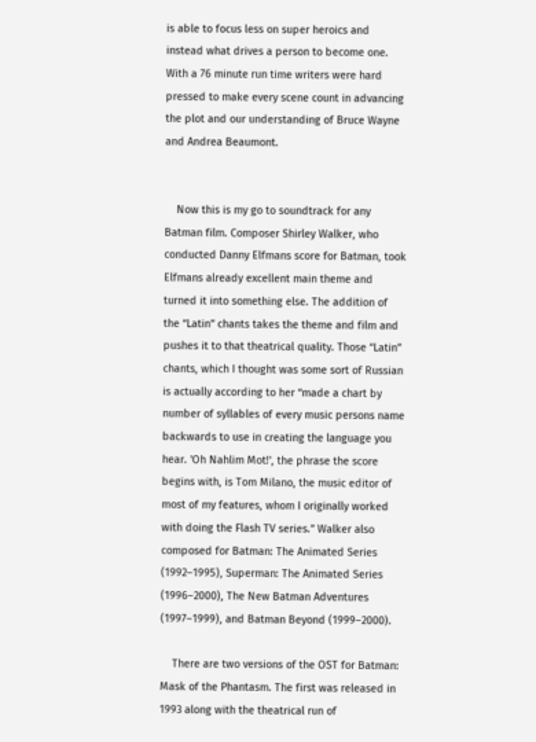is able to focus less on super heroics and instead what drives a person to become one. With a 76 minute run time writers were hard pressed to make every scene count in advancing the plot and our understanding of Bruce Wayne and Andrea Beaumont.


    Now this is my go to soundtrack for any Batman film. Composer Shirley Walker, who conducted Danny Elfmans score for Batman, took Elfmans already excellent main theme and turned it into something else. The addition of the “Latin” chants takes the theme and film and pushes it to that theatrical quality. Those “Latin” chants, which I thought was some sort of Russian is actually according to her “made a chart by number of syllables of every music persons name backwards to use in creating the language you hear. 'Oh Nahlim Mot!', the phrase the score begins with, is Tom Milano, the music editor of most of my features, whom I originally worked with doing the Flash TV series.” Walker also composed for Batman: The Animated Series (1992–1995), Superman: The Animated Series (1996–2000), The New Batman Adventures (1997–1999), and Batman Beyond (1999–2000).

    There are two versions of the OST for Batman: Mask of the Phantasm. The first was released in 1993 along with the theatrical run of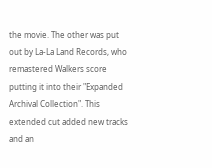the movie. The other was put out by La-La Land Records, who remastered Walkers score putting it into their "Expanded Archival Collection". This extended cut added new tracks and an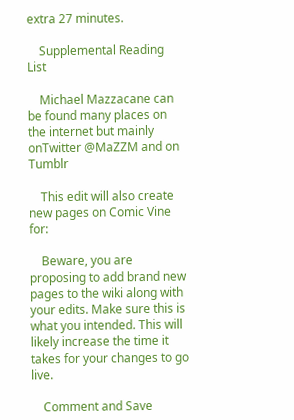extra 27 minutes.

    Supplemental Reading List

    Michael Mazzacane can be found many places on the internet but mainly onTwitter @MaZZM and on Tumblr

    This edit will also create new pages on Comic Vine for:

    Beware, you are proposing to add brand new pages to the wiki along with your edits. Make sure this is what you intended. This will likely increase the time it takes for your changes to go live.

    Comment and Save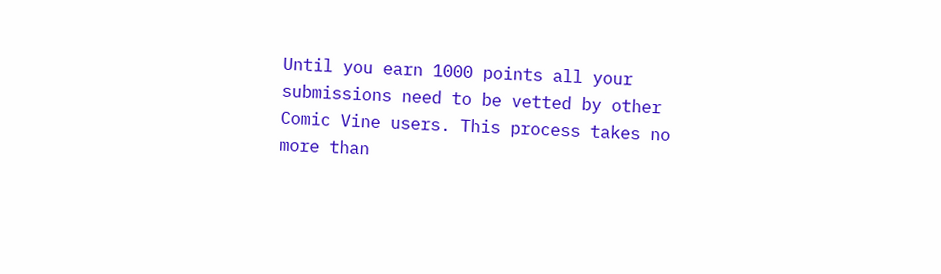Until you earn 1000 points all your submissions need to be vetted by other Comic Vine users. This process takes no more than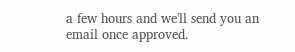a few hours and we'll send you an email once approved.